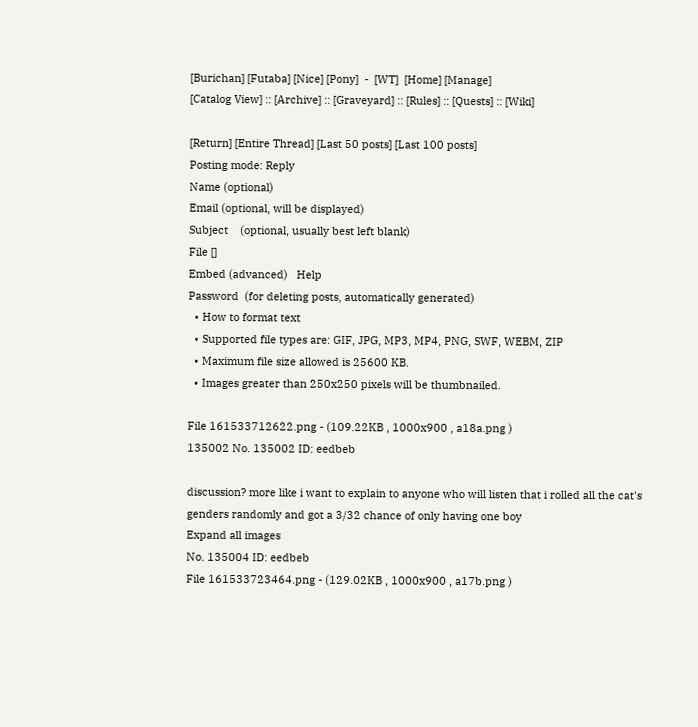[Burichan] [Futaba] [Nice] [Pony]  -  [WT]  [Home] [Manage]
[Catalog View] :: [Archive] :: [Graveyard] :: [Rules] :: [Quests] :: [Wiki]

[Return] [Entire Thread] [Last 50 posts] [Last 100 posts]
Posting mode: Reply
Name (optional)
Email (optional, will be displayed)
Subject    (optional, usually best left blank)
File []
Embed (advanced)   Help
Password  (for deleting posts, automatically generated)
  • How to format text
  • Supported file types are: GIF, JPG, MP3, MP4, PNG, SWF, WEBM, ZIP
  • Maximum file size allowed is 25600 KB.
  • Images greater than 250x250 pixels will be thumbnailed.

File 161533712622.png - (109.22KB , 1000x900 , a18a.png )
135002 No. 135002 ID: eedbeb

discussion? more like i want to explain to anyone who will listen that i rolled all the cat's genders randomly and got a 3/32 chance of only having one boy
Expand all images
No. 135004 ID: eedbeb
File 161533723464.png - (129.02KB , 1000x900 , a17b.png )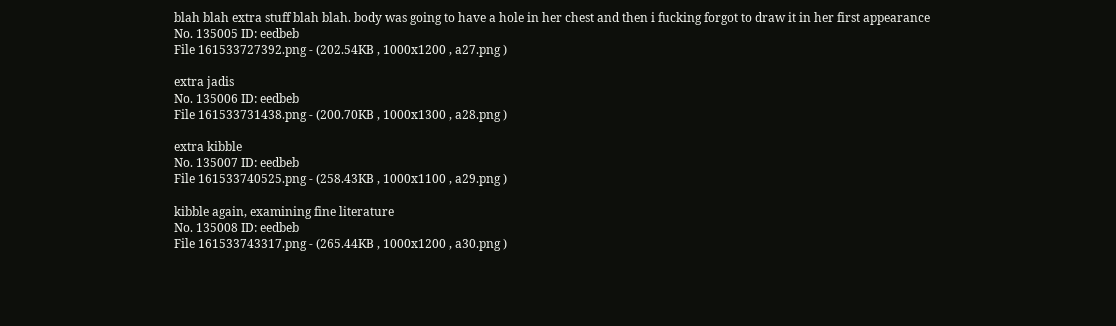blah blah extra stuff blah blah. body was going to have a hole in her chest and then i fucking forgot to draw it in her first appearance
No. 135005 ID: eedbeb
File 161533727392.png - (202.54KB , 1000x1200 , a27.png )

extra jadis
No. 135006 ID: eedbeb
File 161533731438.png - (200.70KB , 1000x1300 , a28.png )

extra kibble
No. 135007 ID: eedbeb
File 161533740525.png - (258.43KB , 1000x1100 , a29.png )

kibble again, examining fine literature
No. 135008 ID: eedbeb
File 161533743317.png - (265.44KB , 1000x1200 , a30.png )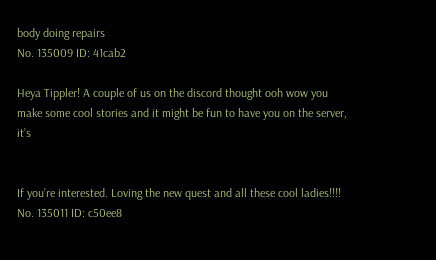body doing repairs
No. 135009 ID: 41cab2

Heya Tippler! A couple of us on the discord thought ooh wow you make some cool stories and it might be fun to have you on the server, it’s


If you’re interested. Loving the new quest and all these cool ladies!!!!
No. 135011 ID: c50ee8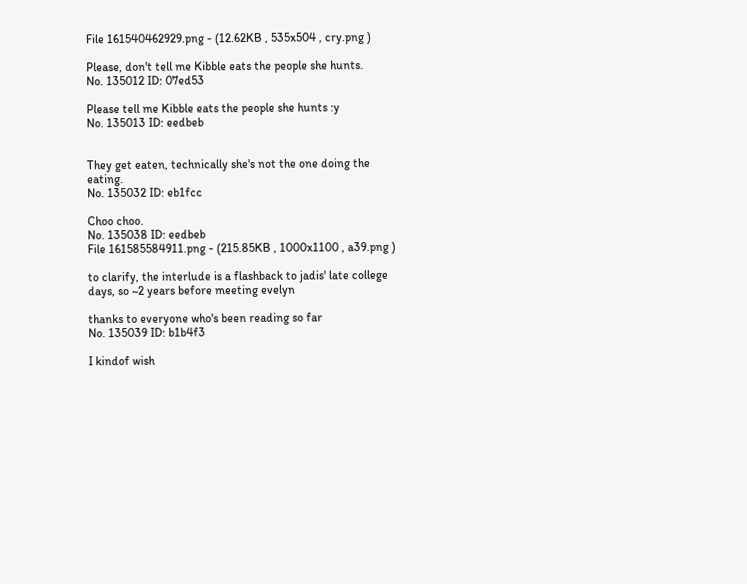File 161540462929.png - (12.62KB , 535x504 , cry.png )

Please, don't tell me Kibble eats the people she hunts.
No. 135012 ID: 07ed53

Please tell me Kibble eats the people she hunts :y
No. 135013 ID: eedbeb


They get eaten, technically she's not the one doing the eating.
No. 135032 ID: eb1fcc

Choo choo.
No. 135038 ID: eedbeb
File 161585584911.png - (215.85KB , 1000x1100 , a39.png )

to clarify, the interlude is a flashback to jadis' late college days, so ~2 years before meeting evelyn

thanks to everyone who's been reading so far
No. 135039 ID: b1b4f3

I kindof wish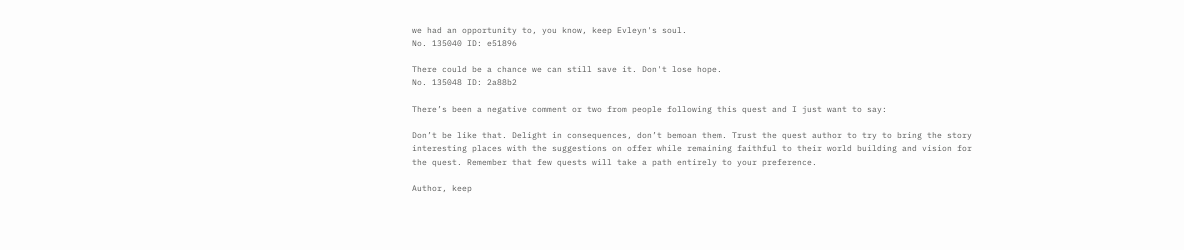we had an opportunity to, you know, keep Evleyn's soul.
No. 135040 ID: e51896

There could be a chance we can still save it. Don't lose hope.
No. 135048 ID: 2a88b2

There’s been a negative comment or two from people following this quest and I just want to say:

Don’t be like that. Delight in consequences, don’t bemoan them. Trust the quest author to try to bring the story interesting places with the suggestions on offer while remaining faithful to their world building and vision for the quest. Remember that few quests will take a path entirely to your preference.

Author, keep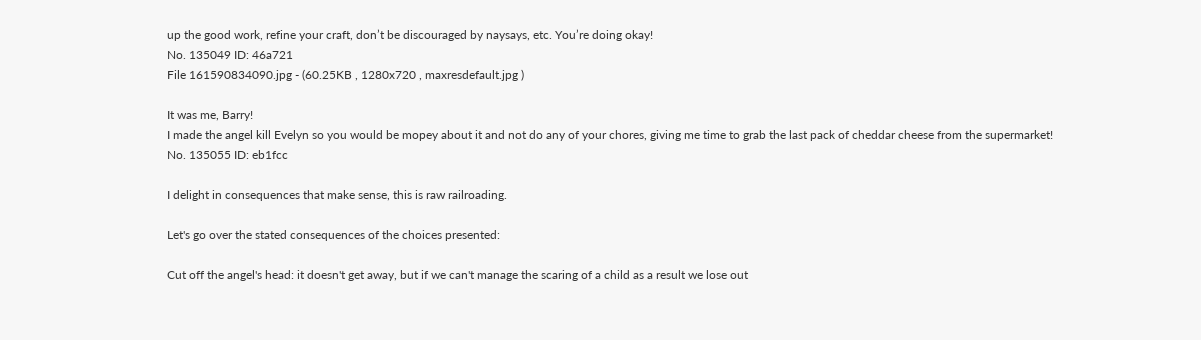up the good work, refine your craft, don’t be discouraged by naysays, etc. You’re doing okay!
No. 135049 ID: 46a721
File 161590834090.jpg - (60.25KB , 1280x720 , maxresdefault.jpg )

It was me, Barry!
I made the angel kill Evelyn so you would be mopey about it and not do any of your chores, giving me time to grab the last pack of cheddar cheese from the supermarket!
No. 135055 ID: eb1fcc

I delight in consequences that make sense, this is raw railroading.

Let's go over the stated consequences of the choices presented:

Cut off the angel's head: it doesn't get away, but if we can't manage the scaring of a child as a result we lose out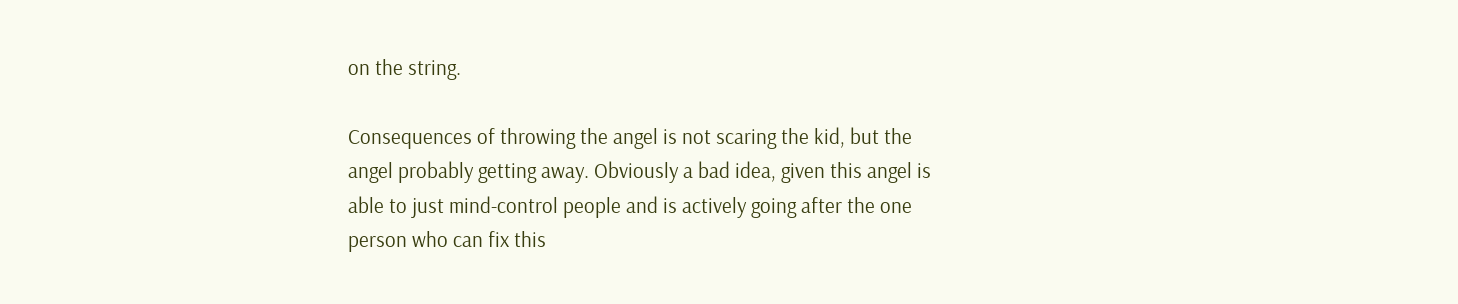on the string.

Consequences of throwing the angel is not scaring the kid, but the angel probably getting away. Obviously a bad idea, given this angel is able to just mind-control people and is actively going after the one person who can fix this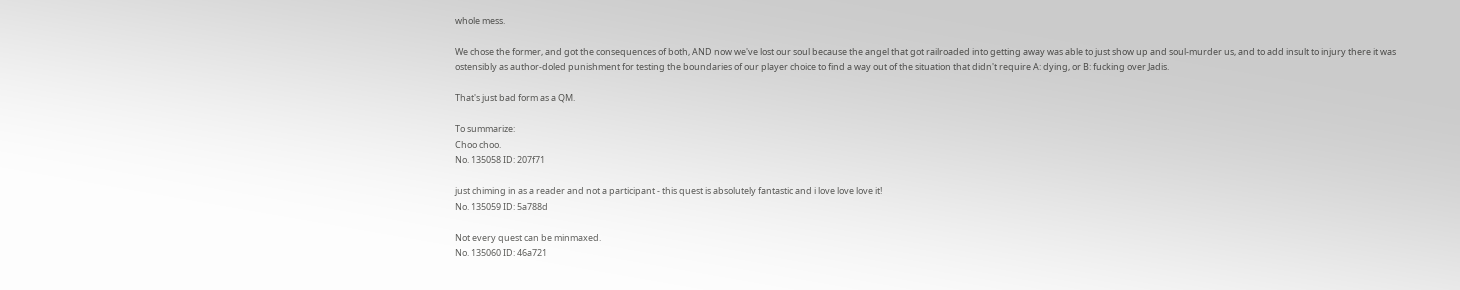whole mess.

We chose the former, and got the consequences of both, AND now we've lost our soul because the angel that got railroaded into getting away was able to just show up and soul-murder us, and to add insult to injury there it was ostensibly as author-doled punishment for testing the boundaries of our player choice to find a way out of the situation that didn't require A: dying, or B: fucking over Jadis.

That's just bad form as a QM.

To summarize:
Choo choo.
No. 135058 ID: 207f71

just chiming in as a reader and not a participant - this quest is absolutely fantastic and i love love love it!
No. 135059 ID: 5a788d

Not every quest can be minmaxed.
No. 135060 ID: 46a721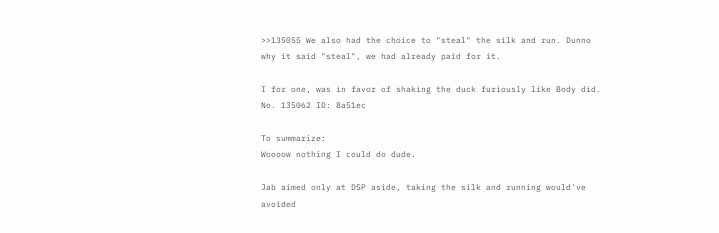>>135055 We also had the choice to "steal" the silk and run. Dunno why it said "steal", we had already paid for it.

I for one, was in favor of shaking the duck furiously like Body did.
No. 135062 ID: 8a51ec

To summarize:
Woooow nothing I could do dude.

Jab aimed only at DSP aside, taking the silk and running would've avoided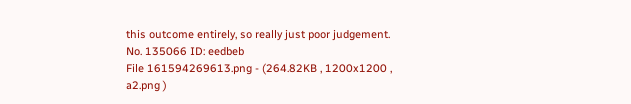this outcome entirely, so really just poor judgement.
No. 135066 ID: eedbeb
File 161594269613.png - (264.82KB , 1200x1200 , a2.png )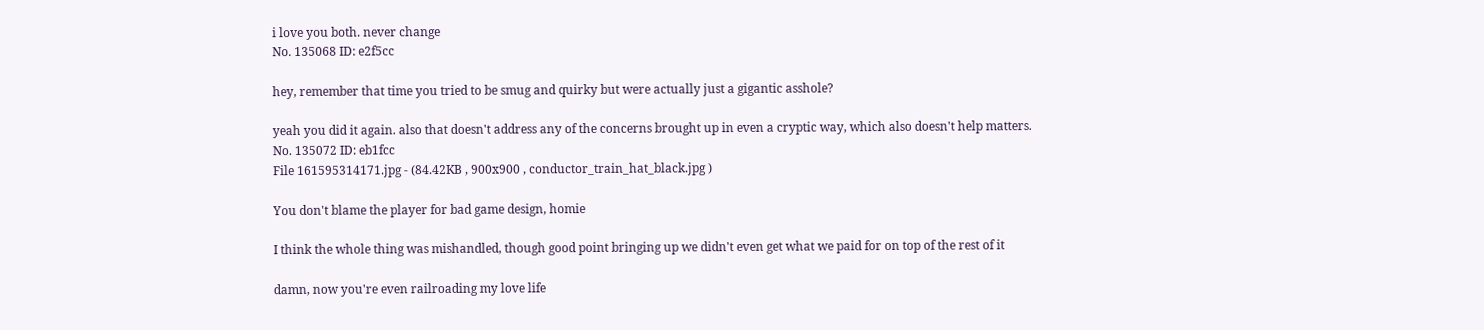i love you both. never change
No. 135068 ID: e2f5cc

hey, remember that time you tried to be smug and quirky but were actually just a gigantic asshole?

yeah you did it again. also that doesn't address any of the concerns brought up in even a cryptic way, which also doesn't help matters.
No. 135072 ID: eb1fcc
File 161595314171.jpg - (84.42KB , 900x900 , conductor_train_hat_black.jpg )

You don't blame the player for bad game design, homie

I think the whole thing was mishandled, though good point bringing up we didn't even get what we paid for on top of the rest of it

damn, now you're even railroading my love life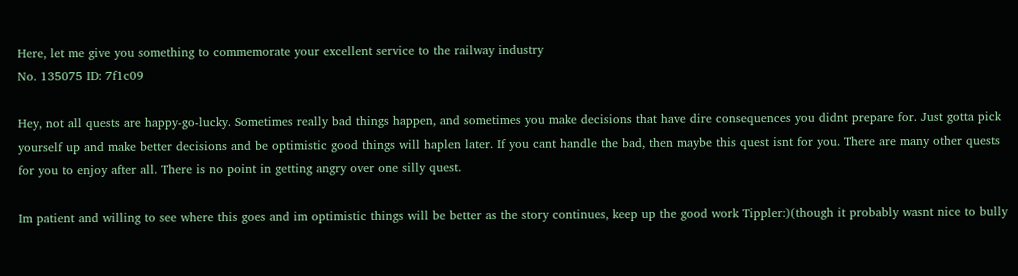Here, let me give you something to commemorate your excellent service to the railway industry
No. 135075 ID: 7f1c09

Hey, not all quests are happy-go-lucky. Sometimes really bad things happen, and sometimes you make decisions that have dire consequences you didnt prepare for. Just gotta pick yourself up and make better decisions and be optimistic good things will haplen later. If you cant handle the bad, then maybe this quest isnt for you. There are many other quests for you to enjoy after all. There is no point in getting angry over one silly quest.

Im patient and willing to see where this goes and im optimistic things will be better as the story continues, keep up the good work Tippler:)(though it probably wasnt nice to bully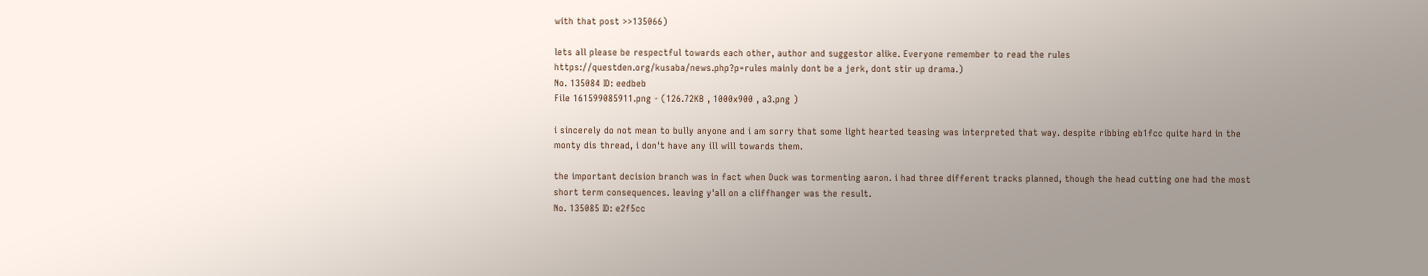with that post >>135066)

lets all please be respectful towards each other, author and suggestor alike. Everyone remember to read the rules https://questden.org/kusaba/news.php?p=rules mainly dont be a jerk, dont stir up drama.)
No. 135084 ID: eedbeb
File 161599085911.png - (126.72KB , 1000x900 , a3.png )

i sincerely do not mean to bully anyone and i am sorry that some light hearted teasing was interpreted that way. despite ribbing eb1fcc quite hard in the monty dis thread, i don't have any ill will towards them.

the important decision branch was in fact when Duck was tormenting aaron. i had three different tracks planned, though the head cutting one had the most short term consequences. leaving y'all on a cliffhanger was the result.
No. 135085 ID: e2f5cc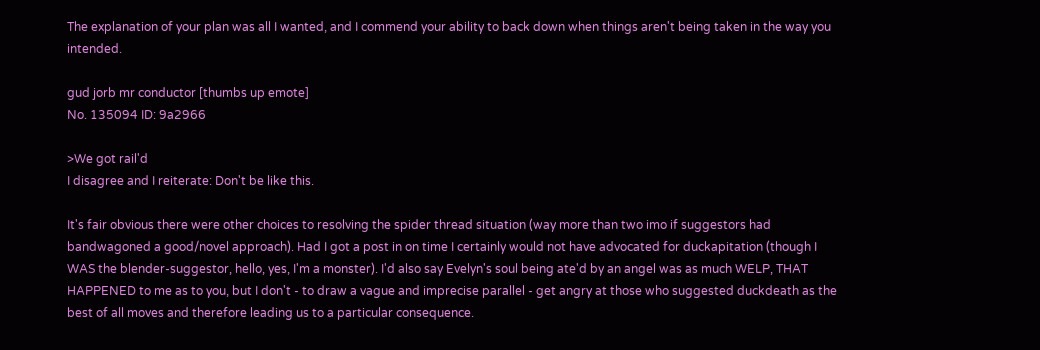The explanation of your plan was all I wanted, and I commend your ability to back down when things aren't being taken in the way you intended.

gud jorb mr conductor [thumbs up emote]
No. 135094 ID: 9a2966

>We got rail'd
I disagree and I reiterate: Don't be like this.

It's fair obvious there were other choices to resolving the spider thread situation (way more than two imo if suggestors had bandwagoned a good/novel approach). Had I got a post in on time I certainly would not have advocated for duckapitation (though I WAS the blender-suggestor, hello, yes, I'm a monster). I'd also say Evelyn's soul being ate'd by an angel was as much WELP, THAT HAPPENED to me as to you, but I don't - to draw a vague and imprecise parallel - get angry at those who suggested duckdeath as the best of all moves and therefore leading us to a particular consequence.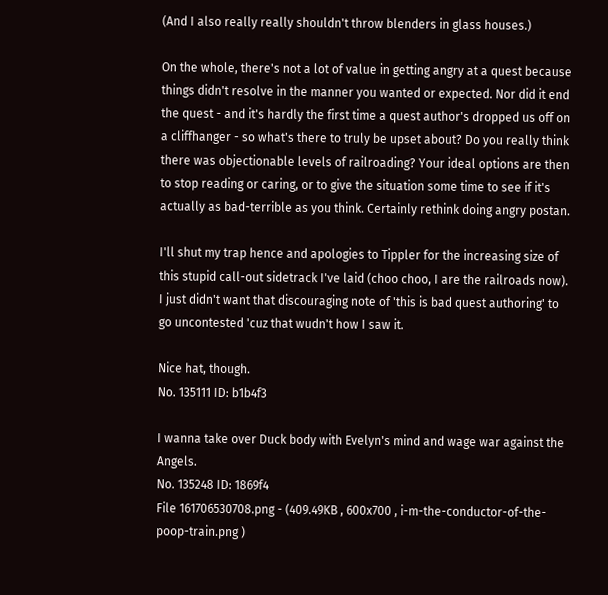(And I also really really shouldn't throw blenders in glass houses.)

On the whole, there's not a lot of value in getting angry at a quest because things didn't resolve in the manner you wanted or expected. Nor did it end the quest - and it's hardly the first time a quest author's dropped us off on a cliffhanger - so what's there to truly be upset about? Do you really think there was objectionable levels of railroading? Your ideal options are then to stop reading or caring, or to give the situation some time to see if it's actually as bad-terrible as you think. Certainly rethink doing angry postan.

I'll shut my trap hence and apologies to Tippler for the increasing size of this stupid call-out sidetrack I've laid (choo choo, I are the railroads now). I just didn't want that discouraging note of 'this is bad quest authoring' to go uncontested 'cuz that wudn't how I saw it.

Nice hat, though.
No. 135111 ID: b1b4f3

I wanna take over Duck body with Evelyn's mind and wage war against the Angels.
No. 135248 ID: 1869f4
File 161706530708.png - (409.49KB , 600x700 , i-m-the-conductor-of-the-poop-train.png )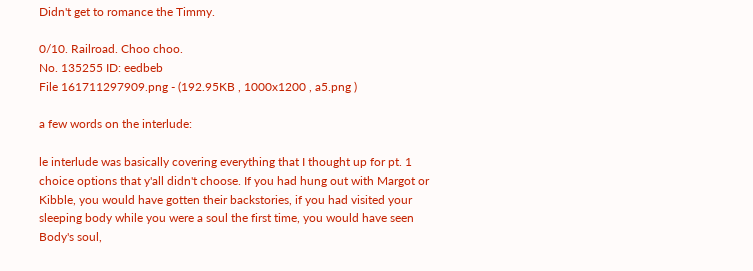Didn't get to romance the Timmy.

0/10. Railroad. Choo choo.
No. 135255 ID: eedbeb
File 161711297909.png - (192.95KB , 1000x1200 , a5.png )

a few words on the interlude:

le interlude was basically covering everything that I thought up for pt. 1 choice options that y'all didn't choose. If you had hung out with Margot or Kibble, you would have gotten their backstories, if you had visited your sleeping body while you were a soul the first time, you would have seen Body's soul,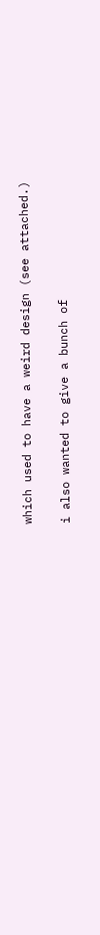which used to have a weird design (see attached.)

i also wanted to give a bunch of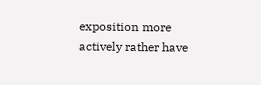exposition more actively rather have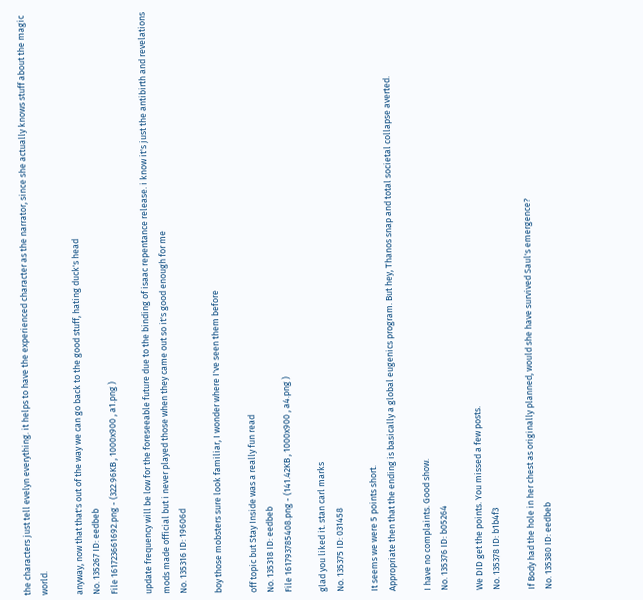the characters just tell evelyn everything. it helps to have the experienced character as the narrator, since she actually knows stuff about the magic world.

anyway, now that that's out of the way we can go back to the good stuff, hating duck's head
No. 135267 ID: eedbeb
File 161723661692.png - (322.96KB , 1000x900 , a1.png )

update frequency will be low for the foreseeable future due to the binding of isaac repentance release. i know it's just the antibirth and revelations mods made official but i never played those when they came out so it's good enough for me
No. 135316 ID: 19606d

boy those mobsters sure look familiar, I wonder where I've seen them before

off topic but Stay Inside was a really fun read
No. 135318 ID: eedbeb
File 161793785408.png - (141.42KB , 1000x900 , a4.png )

glad you liked it. stan carl marks
No. 135375 ID: 031458

It seems we were 5 points short.
Appropriate then that the ending is basically a global eugenics program. But hey, Thanos snap and total societal collapse averted.

I have no complaints. Good show.
No. 135376 ID: b05264

We DID get the points. You missed a few posts.
No. 135378 ID: b1b4f3

If Body had the hole in her chest as originally planned, would she have survived Saul's emergence?
No. 135380 ID: eedbeb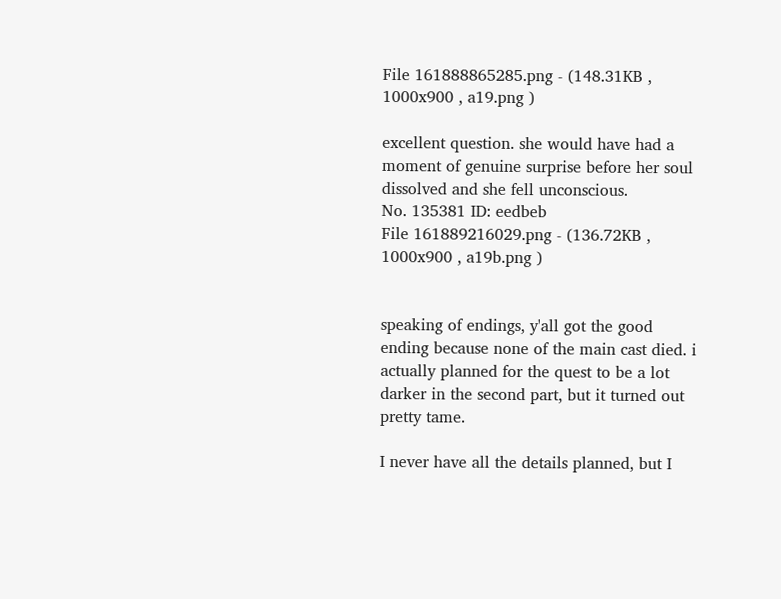File 161888865285.png - (148.31KB , 1000x900 , a19.png )

excellent question. she would have had a moment of genuine surprise before her soul dissolved and she fell unconscious.
No. 135381 ID: eedbeb
File 161889216029.png - (136.72KB , 1000x900 , a19b.png )


speaking of endings, y'all got the good ending because none of the main cast died. i actually planned for the quest to be a lot darker in the second part, but it turned out pretty tame.

I never have all the details planned, but I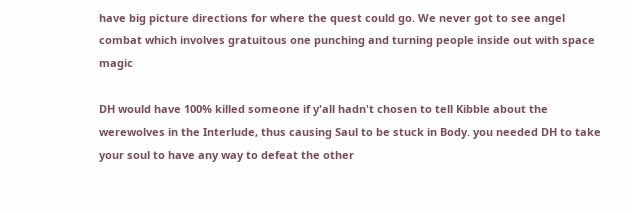have big picture directions for where the quest could go. We never got to see angel combat which involves gratuitous one punching and turning people inside out with space magic

DH would have 100% killed someone if y'all hadn't chosen to tell Kibble about the werewolves in the Interlude, thus causing Saul to be stuck in Body. you needed DH to take your soul to have any way to defeat the other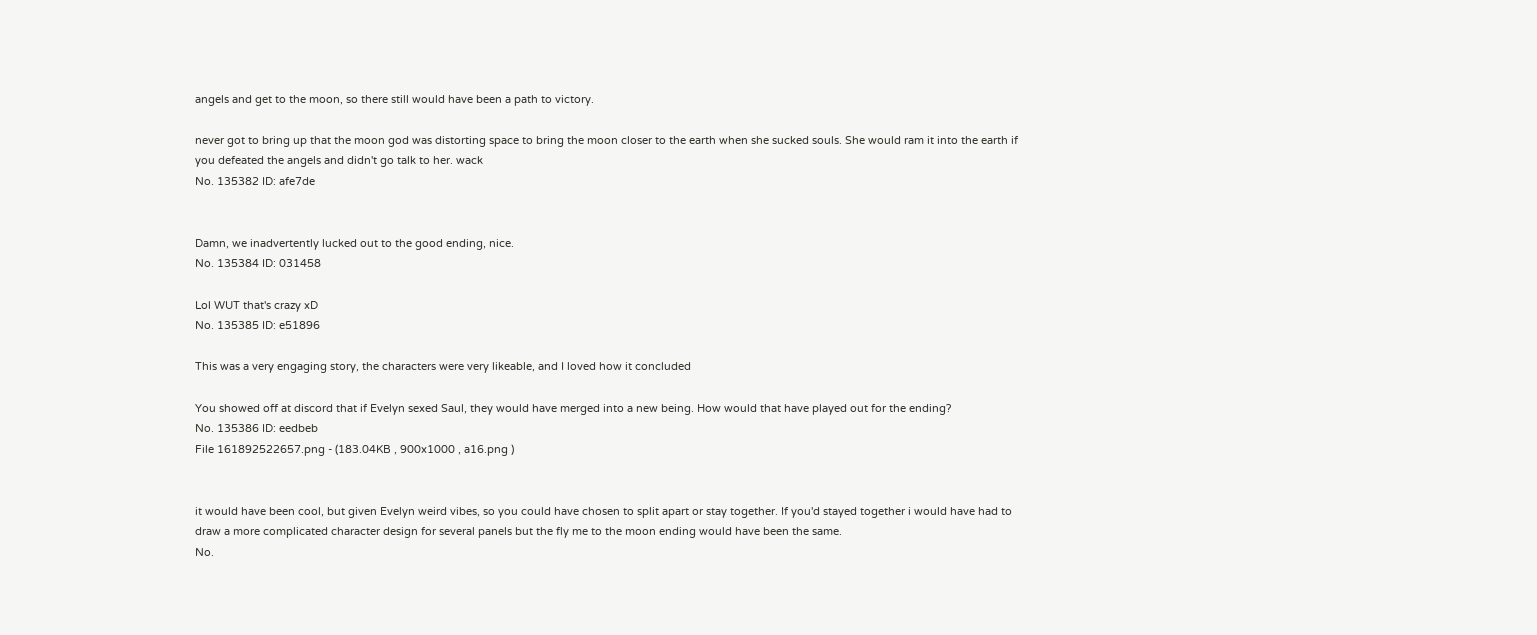angels and get to the moon, so there still would have been a path to victory.

never got to bring up that the moon god was distorting space to bring the moon closer to the earth when she sucked souls. She would ram it into the earth if you defeated the angels and didn't go talk to her. wack
No. 135382 ID: afe7de


Damn, we inadvertently lucked out to the good ending, nice.
No. 135384 ID: 031458

Lol WUT that's crazy xD
No. 135385 ID: e51896

This was a very engaging story, the characters were very likeable, and I loved how it concluded

You showed off at discord that if Evelyn sexed Saul, they would have merged into a new being. How would that have played out for the ending?
No. 135386 ID: eedbeb
File 161892522657.png - (183.04KB , 900x1000 , a16.png )


it would have been cool, but given Evelyn weird vibes, so you could have chosen to split apart or stay together. If you'd stayed together i would have had to draw a more complicated character design for several panels but the fly me to the moon ending would have been the same.
No.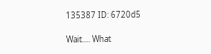135387 ID: 6720d5

Wait.... What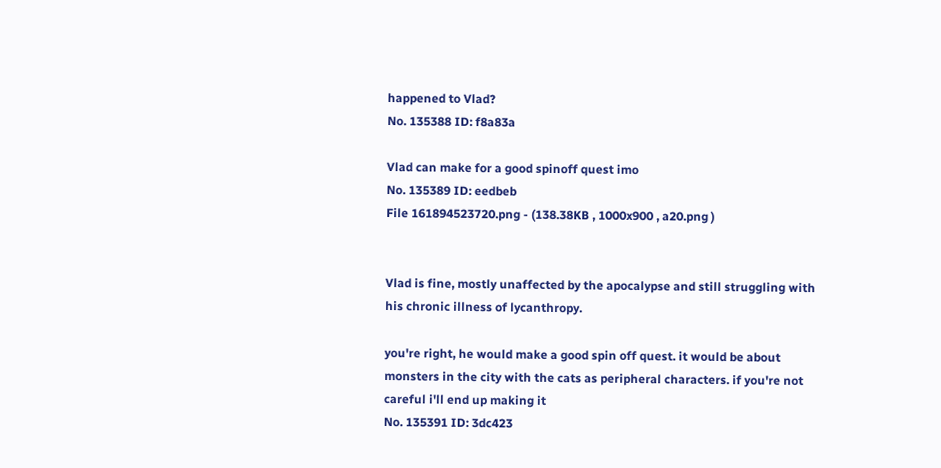happened to Vlad?
No. 135388 ID: f8a83a

Vlad can make for a good spinoff quest imo
No. 135389 ID: eedbeb
File 161894523720.png - (138.38KB , 1000x900 , a20.png )


Vlad is fine, mostly unaffected by the apocalypse and still struggling with his chronic illness of lycanthropy.

you're right, he would make a good spin off quest. it would be about monsters in the city with the cats as peripheral characters. if you're not careful i'll end up making it
No. 135391 ID: 3dc423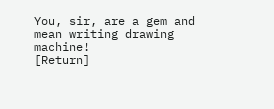You, sir, are a gem and mean writing drawing machine!
[Return]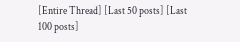[Entire Thread] [Last 50 posts] [Last 100 posts]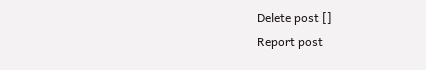Delete post []
Report post